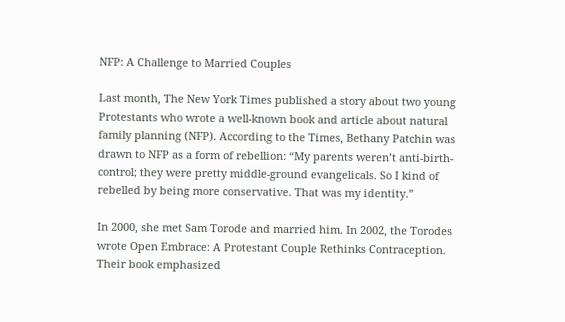NFP: A Challenge to Married Couples

Last month, The New York Times published a story about two young Protestants who wrote a well-known book and article about natural family planning (NFP). According to the Times, Bethany Patchin was drawn to NFP as a form of rebellion: “My parents weren’t anti-birth-control; they were pretty middle-ground evangelicals. So I kind of rebelled by being more conservative. That was my identity.”

In 2000, she met Sam Torode and married him. In 2002, the Torodes wrote Open Embrace: A Protestant Couple Rethinks Contraception. Their book emphasized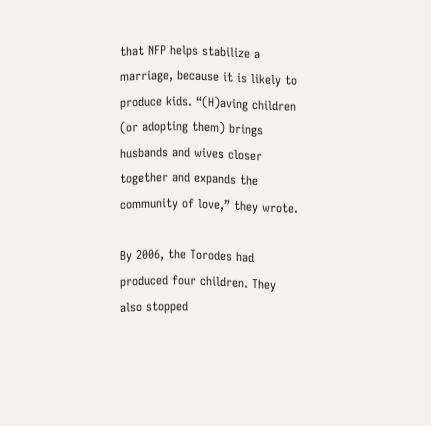that NFP helps stabilize a marriage, because it is likely to produce kids. “(H)aving children (or adopting them) brings husbands and wives closer together and expands the community of love,” they wrote.

By 2006, the Torodes had produced four children. They also stopped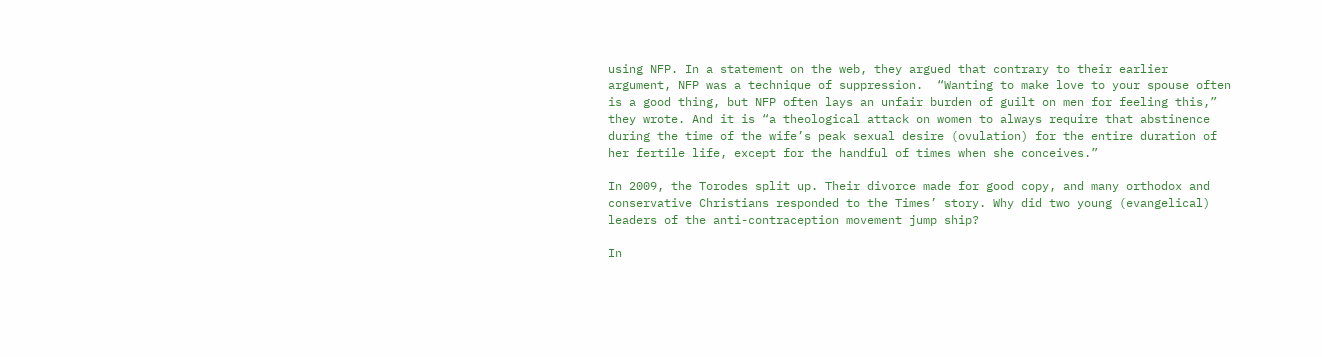using NFP. In a statement on the web, they argued that contrary to their earlier argument, NFP was a technique of suppression.  “Wanting to make love to your spouse often is a good thing, but NFP often lays an unfair burden of guilt on men for feeling this,” they wrote. And it is “a theological attack on women to always require that abstinence during the time of the wife’s peak sexual desire (ovulation) for the entire duration of her fertile life, except for the handful of times when she conceives.”

In 2009, the Torodes split up. Their divorce made for good copy, and many orthodox and conservative Christians responded to the Times’ story. Why did two young (evangelical) leaders of the anti-contraception movement jump ship?

In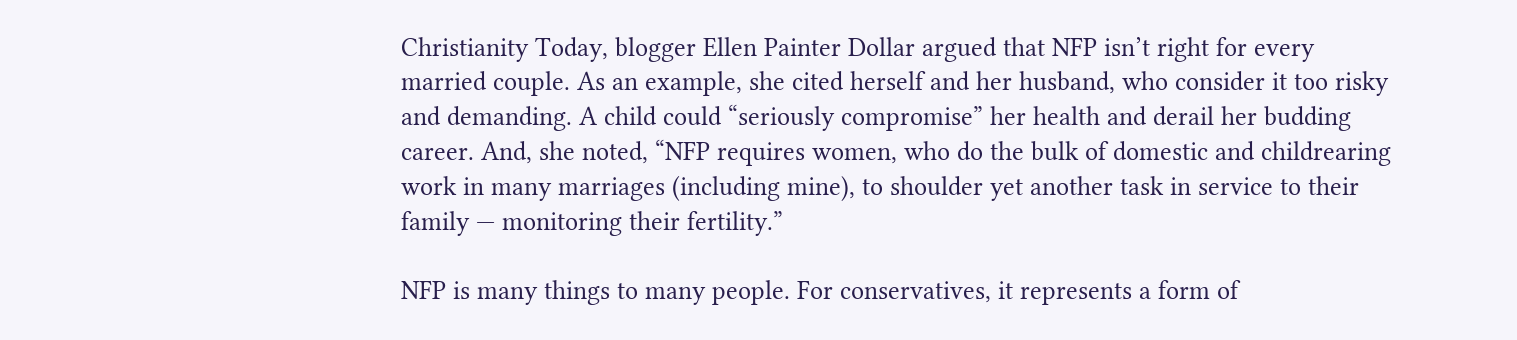Christianity Today, blogger Ellen Painter Dollar argued that NFP isn’t right for every married couple. As an example, she cited herself and her husband, who consider it too risky and demanding. A child could “seriously compromise” her health and derail her budding career. And, she noted, “NFP requires women, who do the bulk of domestic and childrearing work in many marriages (including mine), to shoulder yet another task in service to their family — monitoring their fertility.”

NFP is many things to many people. For conservatives, it represents a form of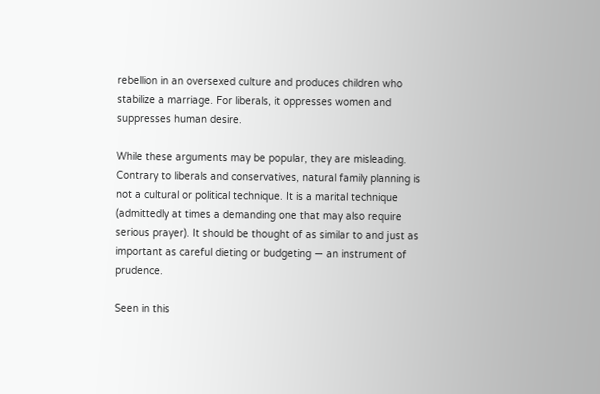rebellion in an oversexed culture and produces children who stabilize a marriage. For liberals, it oppresses women and suppresses human desire.

While these arguments may be popular, they are misleading. Contrary to liberals and conservatives, natural family planning is not a cultural or political technique. It is a marital technique (admittedly at times a demanding one that may also require serious prayer). It should be thought of as similar to and just as important as careful dieting or budgeting — an instrument of prudence.

Seen in this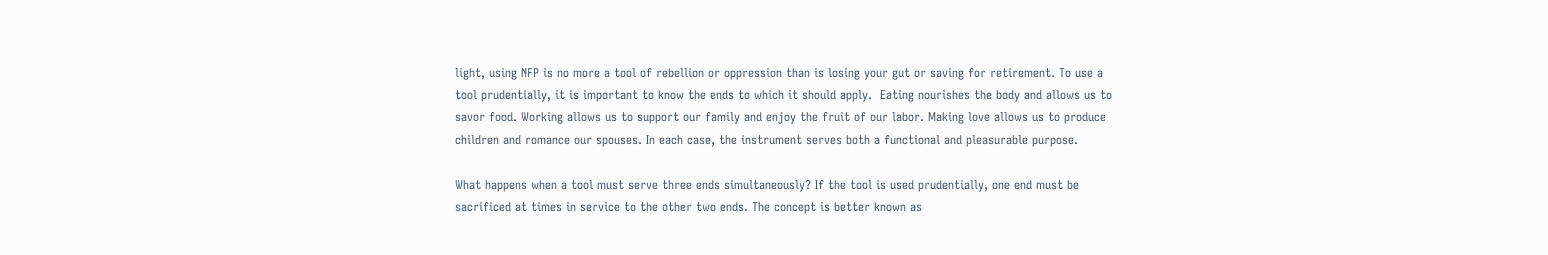light, using NFP is no more a tool of rebellion or oppression than is losing your gut or saving for retirement. To use a tool prudentially, it is important to know the ends to which it should apply.  Eating nourishes the body and allows us to savor food. Working allows us to support our family and enjoy the fruit of our labor. Making love allows us to produce children and romance our spouses. In each case, the instrument serves both a functional and pleasurable purpose.

What happens when a tool must serve three ends simultaneously? If the tool is used prudentially, one end must be sacrificed at times in service to the other two ends. The concept is better known as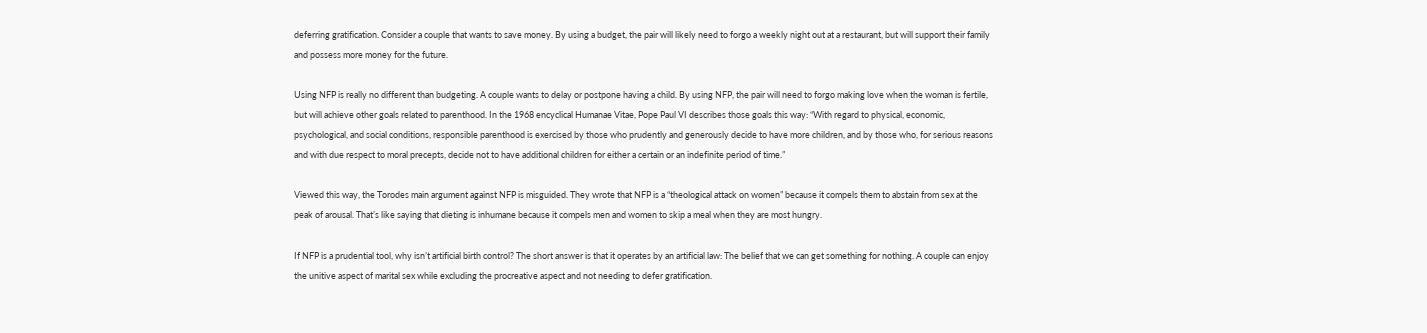deferring gratification. Consider a couple that wants to save money. By using a budget, the pair will likely need to forgo a weekly night out at a restaurant, but will support their family and possess more money for the future.

Using NFP is really no different than budgeting. A couple wants to delay or postpone having a child. By using NFP, the pair will need to forgo making love when the woman is fertile, but will achieve other goals related to parenthood. In the 1968 encyclical Humanae Vitae, Pope Paul VI describes those goals this way: “With regard to physical, economic, psychological, and social conditions, responsible parenthood is exercised by those who prudently and generously decide to have more children, and by those who, for serious reasons and with due respect to moral precepts, decide not to have additional children for either a certain or an indefinite period of time.”

Viewed this way, the Torodes main argument against NFP is misguided. They wrote that NFP is a “theological attack on women” because it compels them to abstain from sex at the peak of arousal. That’s like saying that dieting is inhumane because it compels men and women to skip a meal when they are most hungry.

If NFP is a prudential tool, why isn’t artificial birth control? The short answer is that it operates by an artificial law: The belief that we can get something for nothing. A couple can enjoy the unitive aspect of marital sex while excluding the procreative aspect and not needing to defer gratification.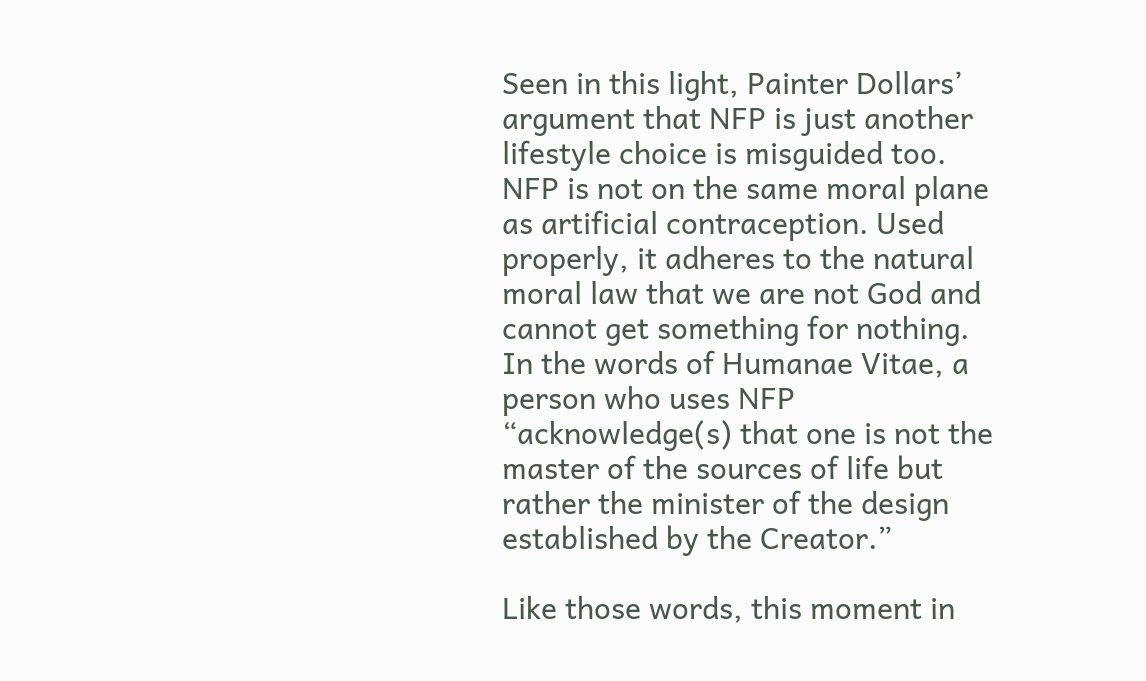Seen in this light, Painter Dollars’ argument that NFP is just another lifestyle choice is misguided too. NFP is not on the same moral plane as artificial contraception. Used properly, it adheres to the natural moral law that we are not God and cannot get something for nothing. In the words of Humanae Vitae, a person who uses NFP “acknowledge(s) that one is not the master of the sources of life but rather the minister of the design established by the Creator.”

Like those words, this moment in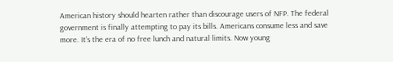American history should hearten rather than discourage users of NFP. The federal government is finally attempting to pay its bills. Americans consume less and save more. It’s the era of no free lunch and natural limits. Now young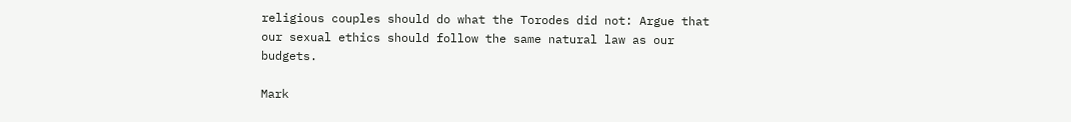religious couples should do what the Torodes did not: Argue that our sexual ethics should follow the same natural law as our budgets.

Mark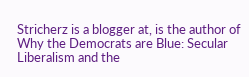Stricherz is a blogger at, is the author of Why the Democrats are Blue: Secular Liberalism and the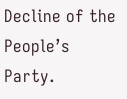Decline of the People’s Party.